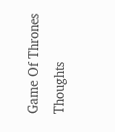Game Of Thrones Thoughts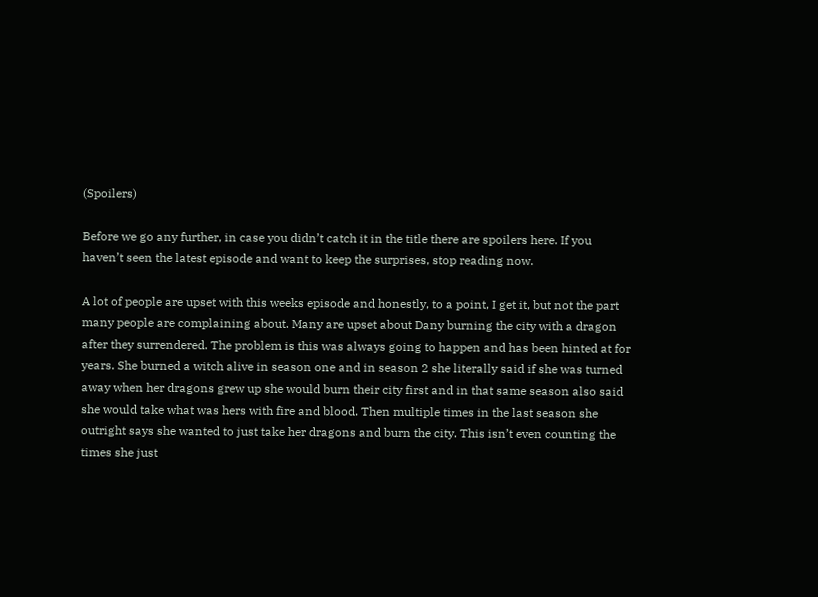(Spoilers)

Before we go any further, in case you didn’t catch it in the title there are spoilers here. If you haven’t seen the latest episode and want to keep the surprises, stop reading now.

A lot of people are upset with this weeks episode and honestly, to a point, I get it, but not the part many people are complaining about. Many are upset about Dany burning the city with a dragon after they surrendered. The problem is this was always going to happen and has been hinted at for years. She burned a witch alive in season one and in season 2 she literally said if she was turned away when her dragons grew up she would burn their city first and in that same season also said she would take what was hers with fire and blood. Then multiple times in the last season she outright says she wanted to just take her dragons and burn the city. This isn’t even counting the times she just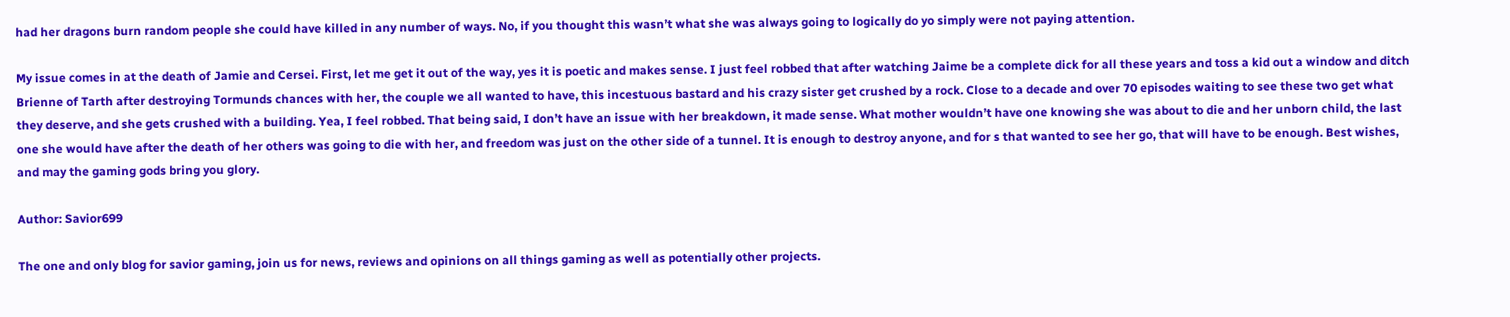had her dragons burn random people she could have killed in any number of ways. No, if you thought this wasn’t what she was always going to logically do yo simply were not paying attention.

My issue comes in at the death of Jamie and Cersei. First, let me get it out of the way, yes it is poetic and makes sense. I just feel robbed that after watching Jaime be a complete dick for all these years and toss a kid out a window and ditch Brienne of Tarth after destroying Tormunds chances with her, the couple we all wanted to have, this incestuous bastard and his crazy sister get crushed by a rock. Close to a decade and over 70 episodes waiting to see these two get what they deserve, and she gets crushed with a building. Yea, I feel robbed. That being said, I don’t have an issue with her breakdown, it made sense. What mother wouldn’t have one knowing she was about to die and her unborn child, the last one she would have after the death of her others was going to die with her, and freedom was just on the other side of a tunnel. It is enough to destroy anyone, and for s that wanted to see her go, that will have to be enough. Best wishes, and may the gaming gods bring you glory.

Author: Savior699

The one and only blog for savior gaming, join us for news, reviews and opinions on all things gaming as well as potentially other projects.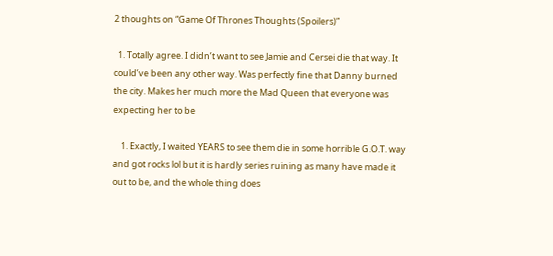2 thoughts on “Game Of Thrones Thoughts (Spoilers)”

  1. Totally agree. I didn’t want to see Jamie and Cersei die that way. It could’ve been any other way. Was perfectly fine that Danny burned the city. Makes her much more the Mad Queen that everyone was expecting her to be

    1. Exactly, I waited YEARS to see them die in some horrible G.O.T. way and got rocks lol but it is hardly series ruining as many have made it out to be, and the whole thing does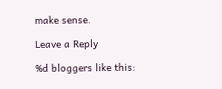make sense.

Leave a Reply

%d bloggers like this: